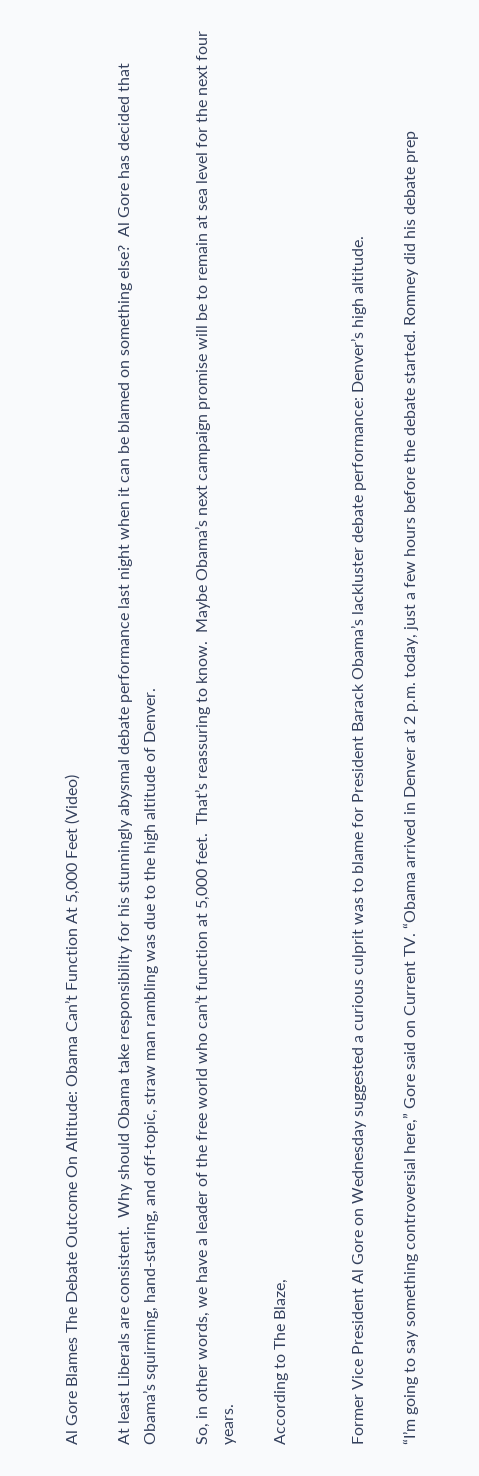Al Gore Blames The Debate Outcome On Altitude: Obama Can’t Function At 5,000 Feet (Video)

At least Liberals are consistent.  Why should Obama take responsibility for his stunningly abysmal debate performance last night when it can be blamed on something else?  Al Gore has decided that Obama’s squirming, hand-staring, and off-topic, straw man rambling was due to the high altitude of Denver.

So, in other words, we have a leader of the free world who can’t function at 5,000 feet.  That’s reassuring to know.  Maybe Obama’s next campaign promise will be to remain at sea level for the next four years.

According to The Blaze,


Former Vice President Al Gore on Wednesday suggested a curious culprit was to blame for President Barack Obama’s lackluster debate performance: Denver’s high altitude.

“I’m going to say something controversial here,” Gore said on Current TV. “Obama arrived in Denver at 2 p.m. today, just a few hours before the debate started. Romney did his debate prep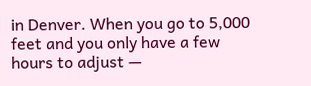in Denver. When you go to 5,000 feet and you only have a few hours to adjust —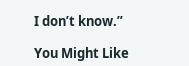I don’t know.”

You Might Like